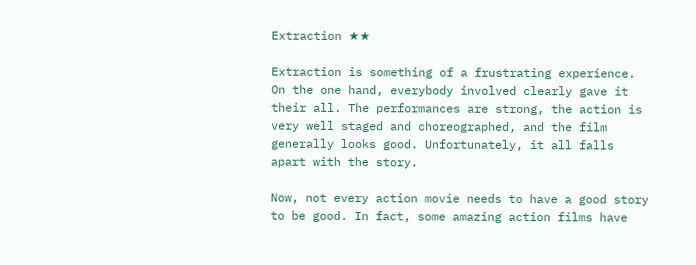Extraction ★★

Extraction is something of a frustrating experience. On the one hand, everybody involved clearly gave it their all. The performances are strong, the action is very well staged and choreographed, and the film generally looks good. Unfortunately, it all falls apart with the story.

Now, not every action movie needs to have a good story to be good. In fact, some amazing action films have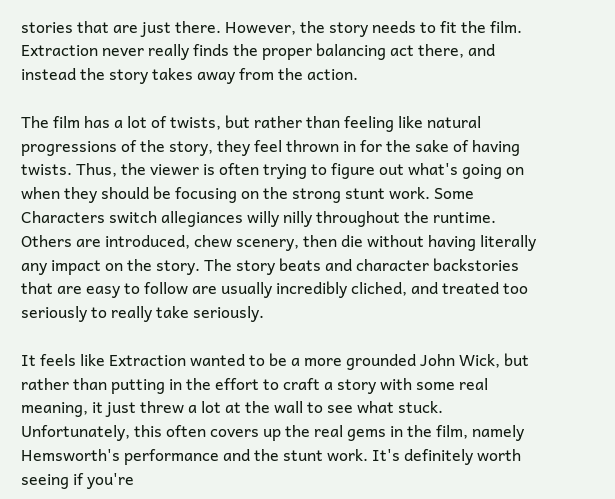stories that are just there. However, the story needs to fit the film. Extraction never really finds the proper balancing act there, and instead the story takes away from the action.

The film has a lot of twists, but rather than feeling like natural progressions of the story, they feel thrown in for the sake of having twists. Thus, the viewer is often trying to figure out what's going on when they should be focusing on the strong stunt work. Some Characters switch allegiances willy nilly throughout the runtime. Others are introduced, chew scenery, then die without having literally any impact on the story. The story beats and character backstories that are easy to follow are usually incredibly cliched, and treated too seriously to really take seriously.

It feels like Extraction wanted to be a more grounded John Wick, but rather than putting in the effort to craft a story with some real meaning, it just threw a lot at the wall to see what stuck. Unfortunately, this often covers up the real gems in the film, namely Hemsworth's performance and the stunt work. It's definitely worth seeing if you're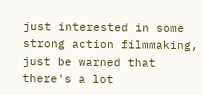just interested in some strong action filmmaking, just be warned that there's a lot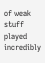of weak stuff played incredibly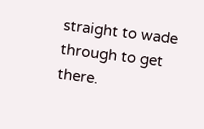straight to wade through to get there.